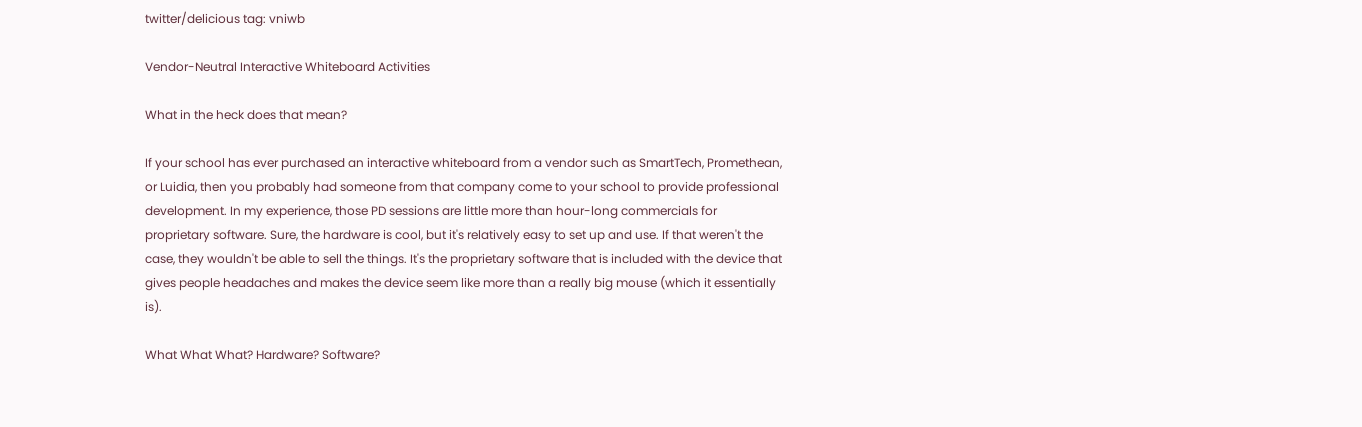twitter/delicious tag: vniwb

Vendor-Neutral Interactive Whiteboard Activities

What in the heck does that mean?

If your school has ever purchased an interactive whiteboard from a vendor such as SmartTech, Promethean, or Luidia, then you probably had someone from that company come to your school to provide professional development. In my experience, those PD sessions are little more than hour-long commercials for proprietary software. Sure, the hardware is cool, but it's relatively easy to set up and use. If that weren't the case, they wouldn't be able to sell the things. It's the proprietary software that is included with the device that gives people headaches and makes the device seem like more than a really big mouse (which it essentially is).

What What What? Hardware? Software?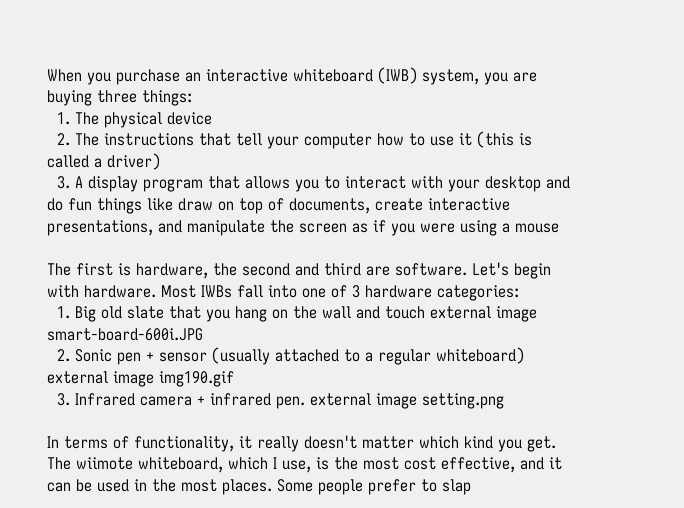When you purchase an interactive whiteboard (IWB) system, you are buying three things:
  1. The physical device
  2. The instructions that tell your computer how to use it (this is called a driver)
  3. A display program that allows you to interact with your desktop and do fun things like draw on top of documents, create interactive presentations, and manipulate the screen as if you were using a mouse

The first is hardware, the second and third are software. Let's begin with hardware. Most IWBs fall into one of 3 hardware categories:
  1. Big old slate that you hang on the wall and touch external image smart-board-600i.JPG
  2. Sonic pen + sensor (usually attached to a regular whiteboard) external image img190.gif
  3. Infrared camera + infrared pen. external image setting.png

In terms of functionality, it really doesn't matter which kind you get. The wiimote whiteboard, which I use, is the most cost effective, and it can be used in the most places. Some people prefer to slap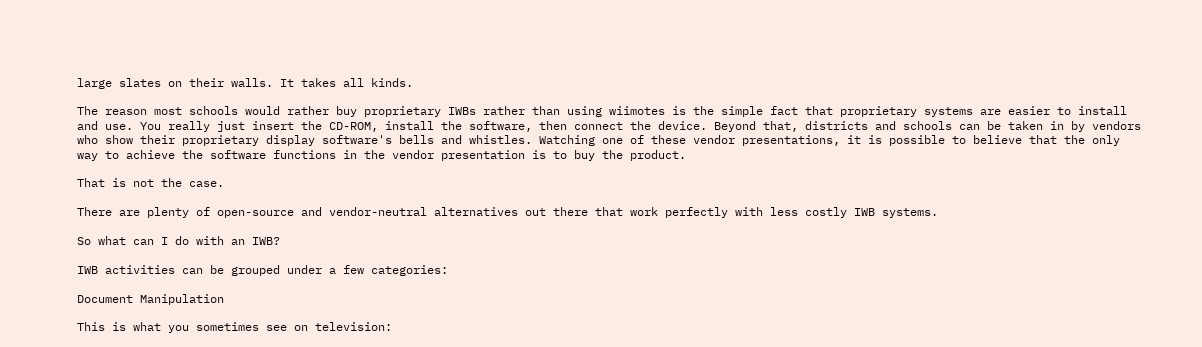large slates on their walls. It takes all kinds.

The reason most schools would rather buy proprietary IWBs rather than using wiimotes is the simple fact that proprietary systems are easier to install and use. You really just insert the CD-ROM, install the software, then connect the device. Beyond that, districts and schools can be taken in by vendors who show their proprietary display software's bells and whistles. Watching one of these vendor presentations, it is possible to believe that the only way to achieve the software functions in the vendor presentation is to buy the product.

That is not the case.

There are plenty of open-source and vendor-neutral alternatives out there that work perfectly with less costly IWB systems.

So what can I do with an IWB?

IWB activities can be grouped under a few categories:

Document Manipulation

This is what you sometimes see on television: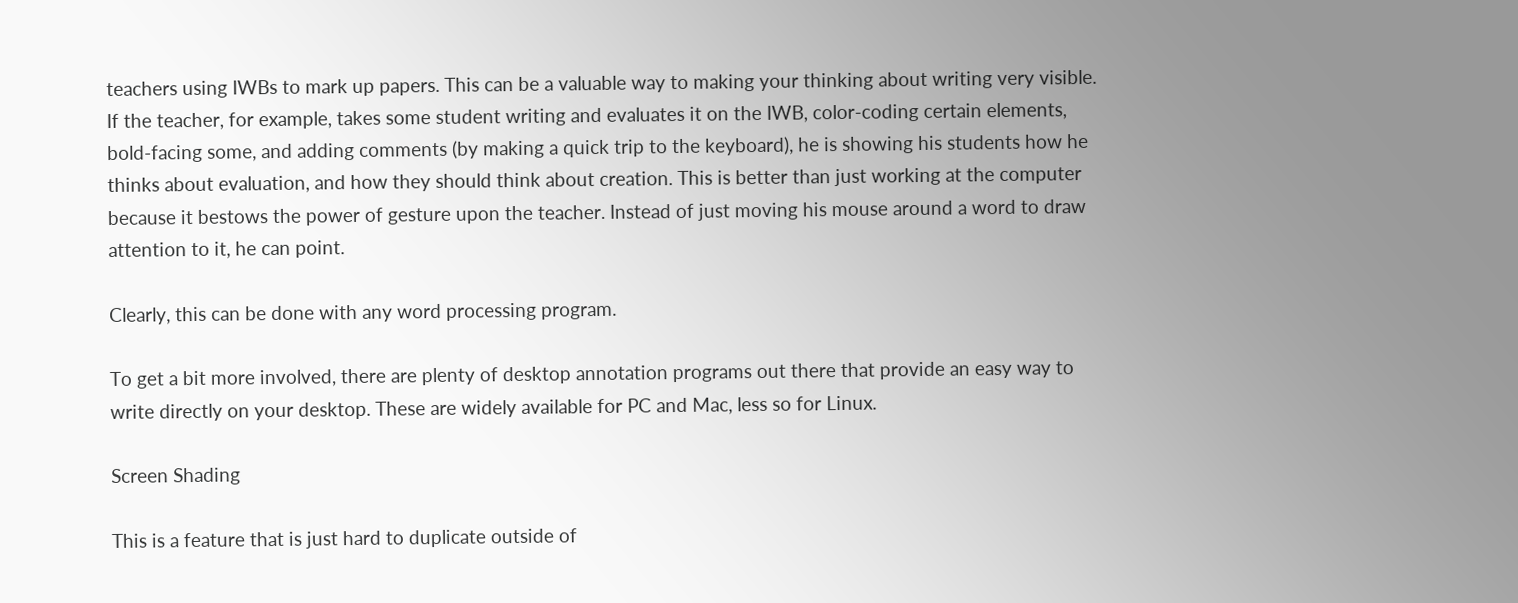teachers using IWBs to mark up papers. This can be a valuable way to making your thinking about writing very visible. If the teacher, for example, takes some student writing and evaluates it on the IWB, color-coding certain elements, bold-facing some, and adding comments (by making a quick trip to the keyboard), he is showing his students how he thinks about evaluation, and how they should think about creation. This is better than just working at the computer because it bestows the power of gesture upon the teacher. Instead of just moving his mouse around a word to draw attention to it, he can point.

Clearly, this can be done with any word processing program.

To get a bit more involved, there are plenty of desktop annotation programs out there that provide an easy way to write directly on your desktop. These are widely available for PC and Mac, less so for Linux.

Screen Shading

This is a feature that is just hard to duplicate outside of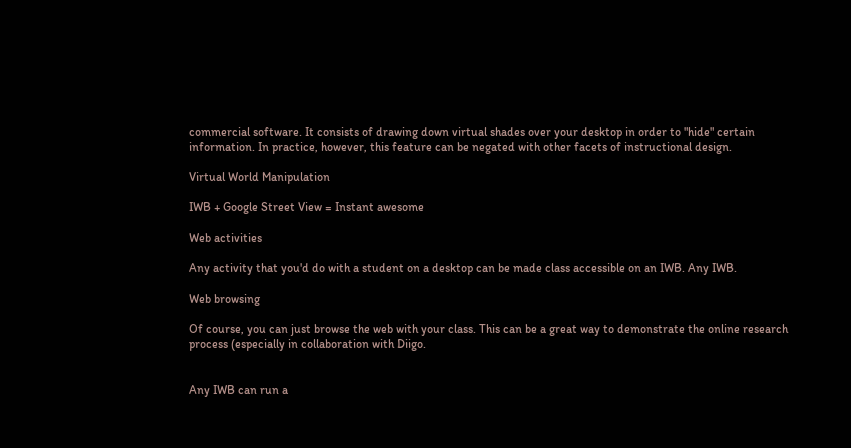commercial software. It consists of drawing down virtual shades over your desktop in order to "hide" certain information. In practice, however, this feature can be negated with other facets of instructional design.

Virtual World Manipulation

IWB + Google Street View = Instant awesome

Web activities

Any activity that you'd do with a student on a desktop can be made class accessible on an IWB. Any IWB.

Web browsing

Of course, you can just browse the web with your class. This can be a great way to demonstrate the online research process (especially in collaboration with Diigo.


Any IWB can run a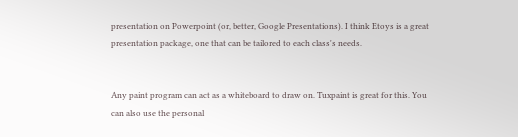presentation on Powerpoint (or, better, Google Presentations). I think Etoys is a great presentation package, one that can be tailored to each class's needs.


Any paint program can act as a whiteboard to draw on. Tuxpaint is great for this. You can also use the personal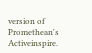version of Promethean's Activeinspire.